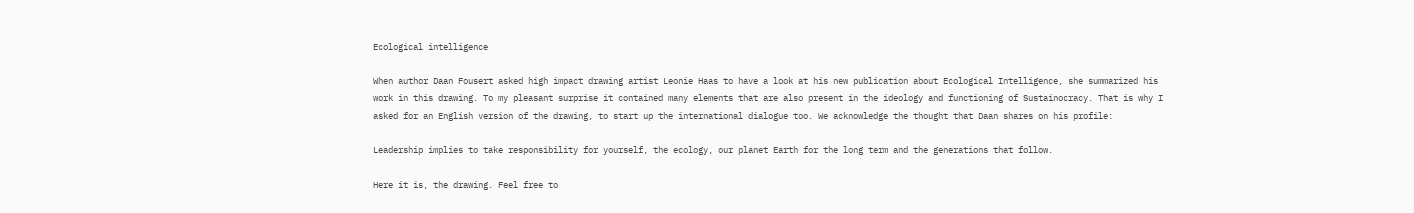Ecological intelligence

When author Daan Fousert asked high impact drawing artist Leonie Haas to have a look at his new publication about Ecological Intelligence, she summarized his work in this drawing. To my pleasant surprise it contained many elements that are also present in the ideology and functioning of Sustainocracy. That is why I asked for an English version of the drawing, to start up the international dialogue too. We acknowledge the thought that Daan shares on his profile:

Leadership implies to take responsibility for yourself, the ecology, our planet Earth for the long term and the generations that follow.

Here it is, the drawing. Feel free to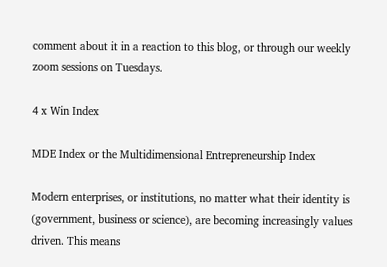comment about it in a reaction to this blog, or through our weekly zoom sessions on Tuesdays.

4 x Win Index

MDE Index or the Multidimensional Entrepreneurship Index

Modern enterprises, or institutions, no matter what their identity is (government, business or science), are becoming increasingly values driven. This means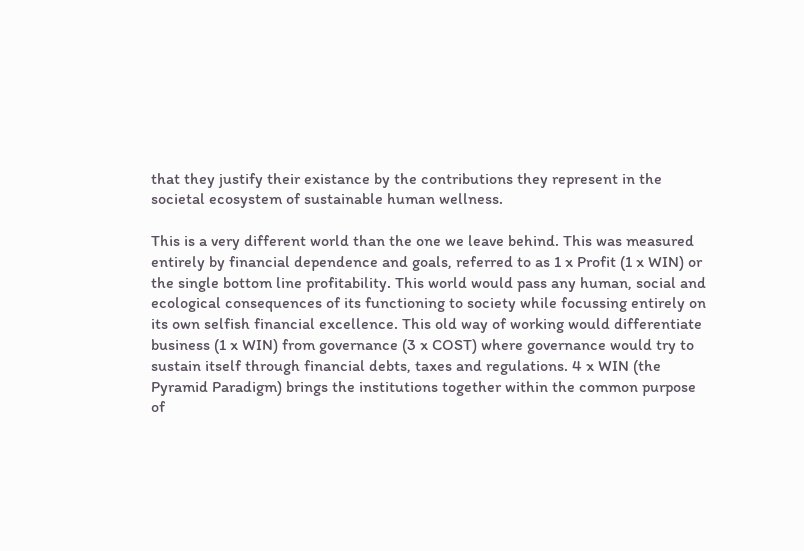that they justify their existance by the contributions they represent in the societal ecosystem of sustainable human wellness.

This is a very different world than the one we leave behind. This was measured entirely by financial dependence and goals, referred to as 1 x Profit (1 x WIN) or the single bottom line profitability. This world would pass any human, social and ecological consequences of its functioning to society while focussing entirely on its own selfish financial excellence. This old way of working would differentiate business (1 x WIN) from governance (3 x COST) where governance would try to sustain itself through financial debts, taxes and regulations. 4 x WIN (the Pyramid Paradigm) brings the institutions together within the common purpose of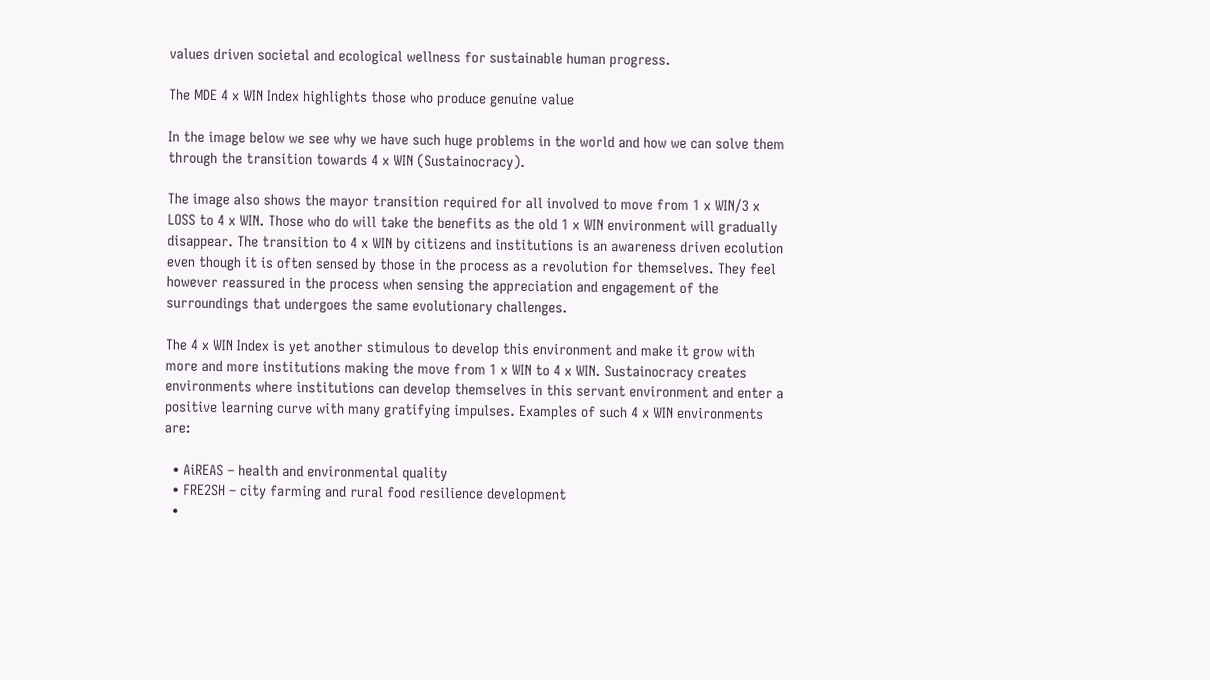values driven societal and ecological wellness for sustainable human progress.

The MDE 4 x WIN Index highlights those who produce genuine value

In the image below we see why we have such huge problems in the world and how we can solve them through the transition towards 4 x WIN (Sustainocracy).

The image also shows the mayor transition required for all involved to move from 1 x WIN/3 x LOSS to 4 x WIN. Those who do will take the benefits as the old 1 x WIN environment will gradually disappear. The transition to 4 x WIN by citizens and institutions is an awareness driven ecolution even though it is often sensed by those in the process as a revolution for themselves. They feel however reassured in the process when sensing the appreciation and engagement of the surroundings that undergoes the same evolutionary challenges.

The 4 x WIN Index is yet another stimulous to develop this environment and make it grow with more and more institutions making the move from 1 x WIN to 4 x WIN. Sustainocracy creates environments where institutions can develop themselves in this servant environment and enter a positive learning curve with many gratifying impulses. Examples of such 4 x WIN environments are:

  • AiREAS – health and environmental quality
  • FRE2SH – city farming and rural food resilience development
  •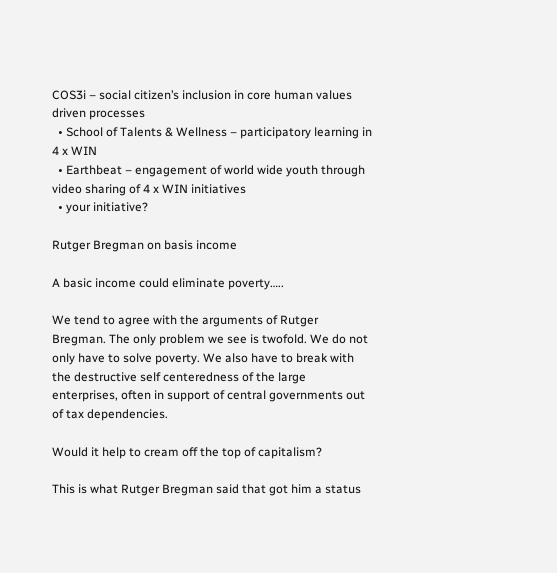COS3i – social citizen’s inclusion in core human values driven processes
  • School of Talents & Wellness – participatory learning in 4 x WIN
  • Earthbeat – engagement of world wide youth through video sharing of 4 x WIN initiatives
  • your initiative?

Rutger Bregman on basis income

A basic income could eliminate poverty…..

We tend to agree with the arguments of Rutger Bregman. The only problem we see is twofold. We do not only have to solve poverty. We also have to break with the destructive self centeredness of the large enterprises, often in support of central governments out of tax dependencies.

Would it help to cream off the top of capitalism?

This is what Rutger Bregman said that got him a status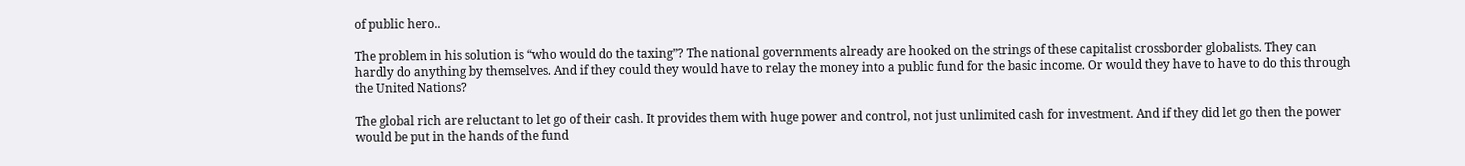of public hero..

The problem in his solution is “who would do the taxing”? The national governments already are hooked on the strings of these capitalist crossborder globalists. They can hardly do anything by themselves. And if they could they would have to relay the money into a public fund for the basic income. Or would they have to have to do this through the United Nations?

The global rich are reluctant to let go of their cash. It provides them with huge power and control, not just unlimited cash for investment. And if they did let go then the power would be put in the hands of the fund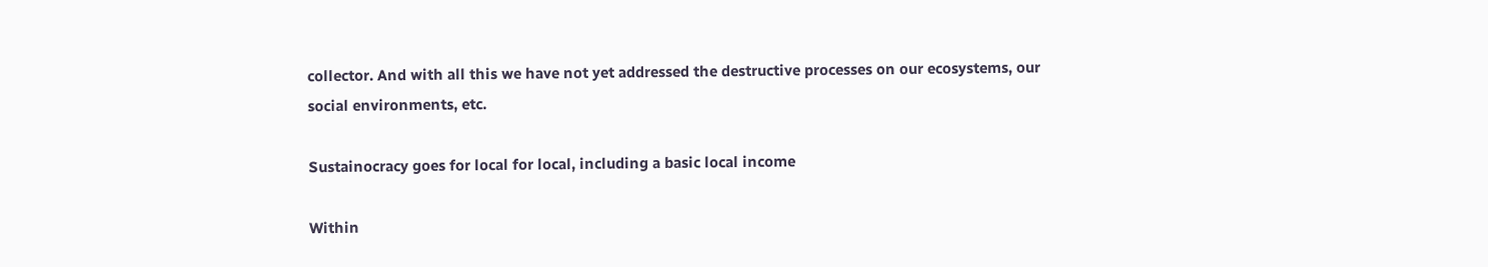collector. And with all this we have not yet addressed the destructive processes on our ecosystems, our social environments, etc.

Sustainocracy goes for local for local, including a basic local income

Within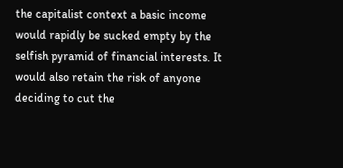the capitalist context a basic income would rapidly be sucked empty by the selfish pyramid of financial interests. It would also retain the risk of anyone deciding to cut the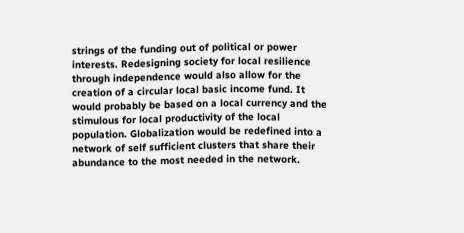strings of the funding out of political or power interests. Redesigning society for local resilience through independence would also allow for the creation of a circular local basic income fund. It would probably be based on a local currency and the stimulous for local productivity of the local population. Globalization would be redefined into a network of self sufficient clusters that share their abundance to the most needed in the network.